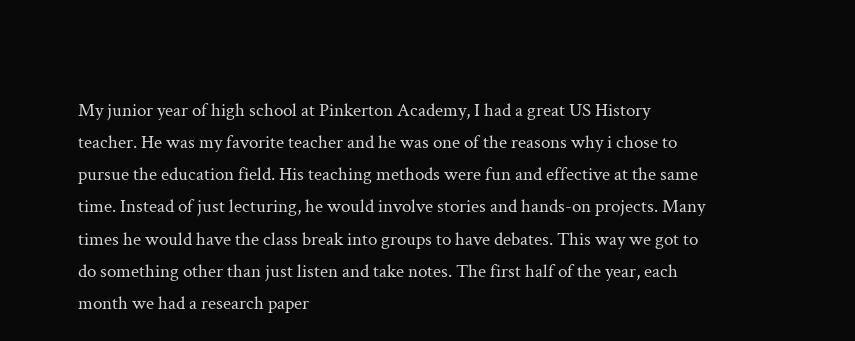My junior year of high school at Pinkerton Academy, I had a great US History teacher. He was my favorite teacher and he was one of the reasons why i chose to pursue the education field. His teaching methods were fun and effective at the same time. Instead of just lecturing, he would involve stories and hands-on projects. Many times he would have the class break into groups to have debates. This way we got to do something other than just listen and take notes. The first half of the year, each month we had a research paper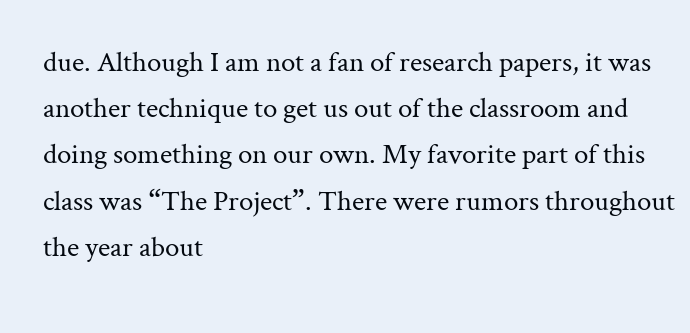due. Although I am not a fan of research papers, it was another technique to get us out of the classroom and doing something on our own. My favorite part of this class was “The Project”. There were rumors throughout the year about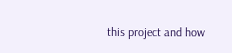this project and how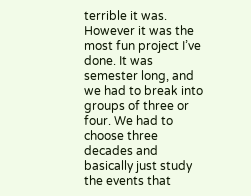terrible it was. However it was the most fun project I’ve done. It was semester long, and we had to break into groups of three or four. We had to choose three decades and basically just study the events that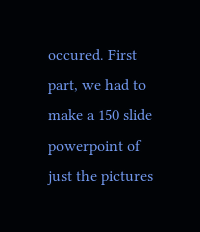occured. First part, we had to make a 150 slide powerpoint of just the pictures